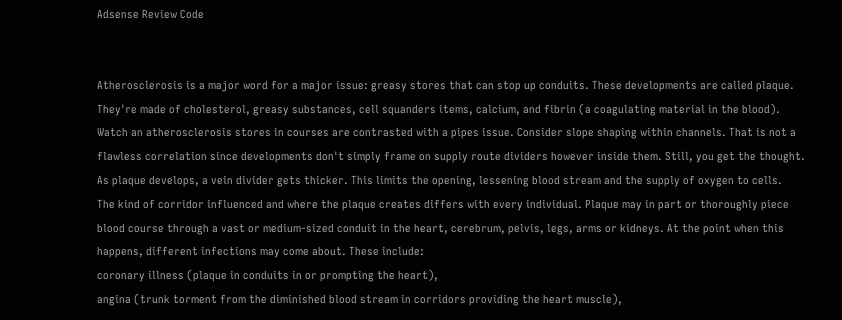Adsense Review Code


Atherosclerosis is a major word for a major issue: greasy stores that can stop up conduits. These developments are called plaque. They're made of cholesterol, greasy substances, cell squanders items, calcium, and fibrin (a coagulating material in the blood).
Watch an atherosclerosis stores in courses are contrasted with a pipes issue. Consider slope shaping within channels. That is not a flawless correlation since developments don't simply frame on supply route dividers however inside them. Still, you get the thought.
As plaque develops, a vein divider gets thicker. This limits the opening, lessening blood stream and the supply of oxygen to cells.
The kind of corridor influenced and where the plaque creates differs with every individual. Plaque may in part or thoroughly piece blood course through a vast or medium-sized conduit in the heart, cerebrum, pelvis, legs, arms or kidneys. At the point when this happens, different infections may come about. These include:
coronary illness (plaque in conduits in or prompting the heart),
angina (trunk torment from the diminished blood stream in corridors providing the heart muscle),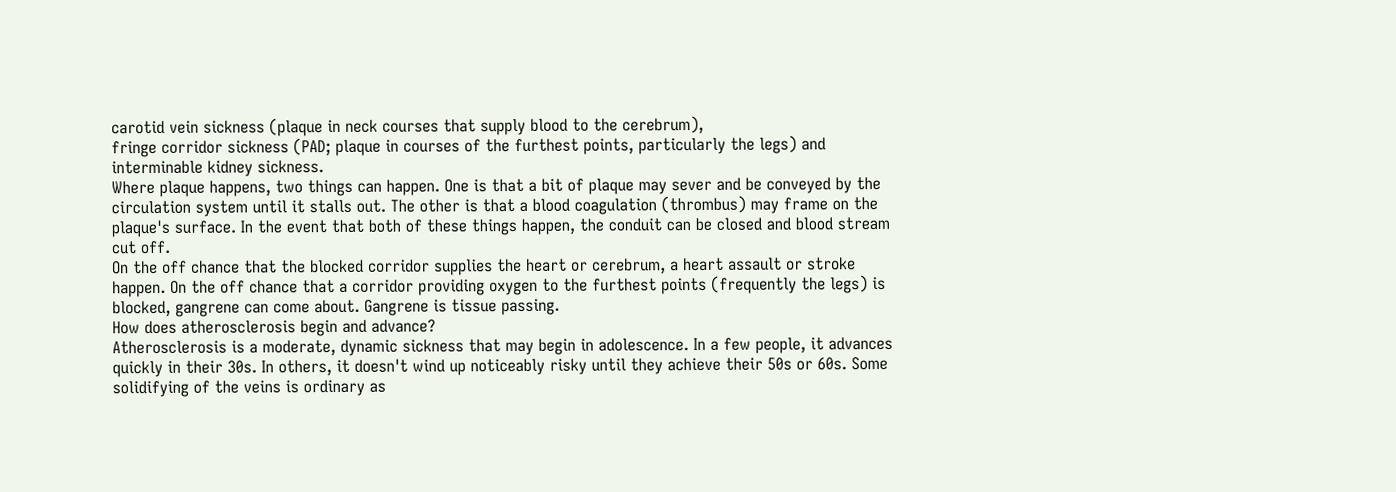carotid vein sickness (plaque in neck courses that supply blood to the cerebrum),
fringe corridor sickness (PAD; plaque in courses of the furthest points, particularly the legs) and
interminable kidney sickness.
Where plaque happens, two things can happen. One is that a bit of plaque may sever and be conveyed by the circulation system until it stalls out. The other is that a blood coagulation (thrombus) may frame on the plaque's surface. In the event that both of these things happen, the conduit can be closed and blood stream cut off.
On the off chance that the blocked corridor supplies the heart or cerebrum, a heart assault or stroke happen. On the off chance that a corridor providing oxygen to the furthest points (frequently the legs) is blocked, gangrene can come about. Gangrene is tissue passing.
How does atherosclerosis begin and advance?
Atherosclerosis is a moderate, dynamic sickness that may begin in adolescence. In a few people, it advances quickly in their 30s. In others, it doesn't wind up noticeably risky until they achieve their 50s or 60s. Some solidifying of the veins is ordinary as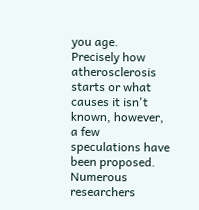you age.
Precisely how atherosclerosis starts or what causes it isn't known, however, a few speculations have been proposed. Numerous researchers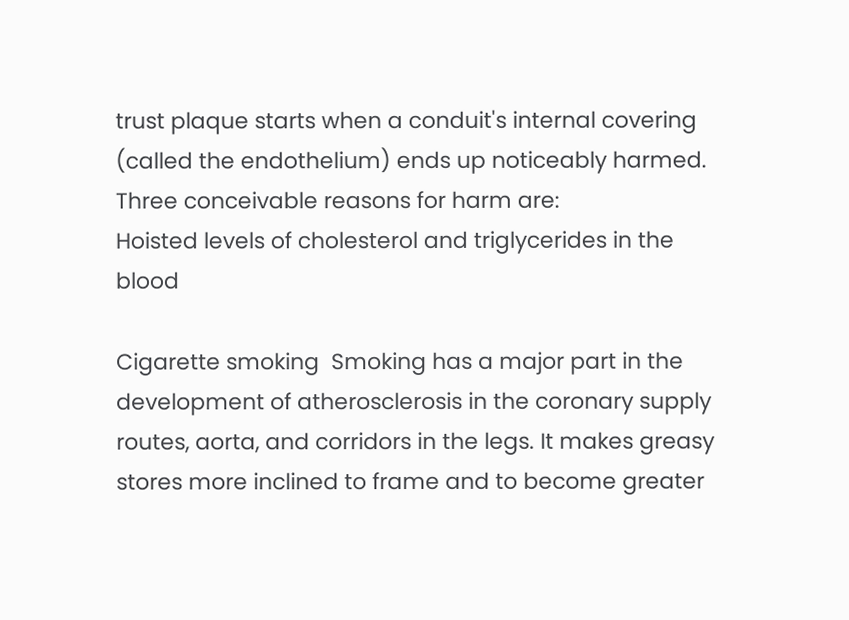trust plaque starts when a conduit's internal covering (called the endothelium) ends up noticeably harmed. Three conceivable reasons for harm are:
Hoisted levels of cholesterol and triglycerides in the blood

Cigarette smoking  Smoking has a major part in the development of atherosclerosis in the coronary supply routes, aorta, and corridors in the legs. It makes greasy stores more inclined to frame and to become greater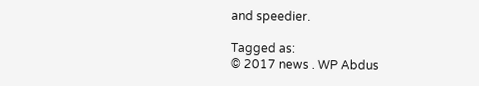and speedier.

Tagged as:
© 2017 news . WP Abdus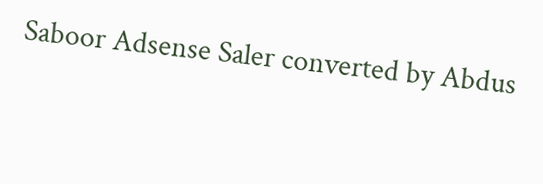Saboor Adsense Saler converted by Abdus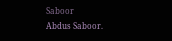Saboor
Abdus Saboor.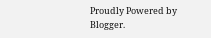Proudly Powered by Blogger.